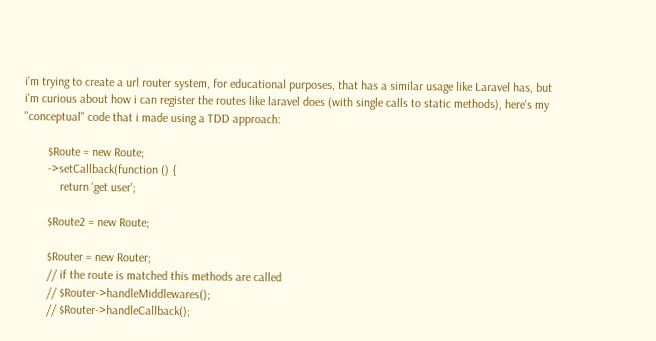i'm trying to create a url router system, for educational purposes, that has a similar usage like Laravel has, but i'm curious about how i can register the routes like laravel does (with single calls to static methods), here's my "conceptual" code that i made using a TDD approach:

        $Route = new Route;
        ->setCallback(function () {
            return 'get user';

        $Route2 = new Route;

        $Router = new Router;
        // if the route is matched this methods are called
        // $Router->handleMiddlewares();
        // $Router->handleCallback();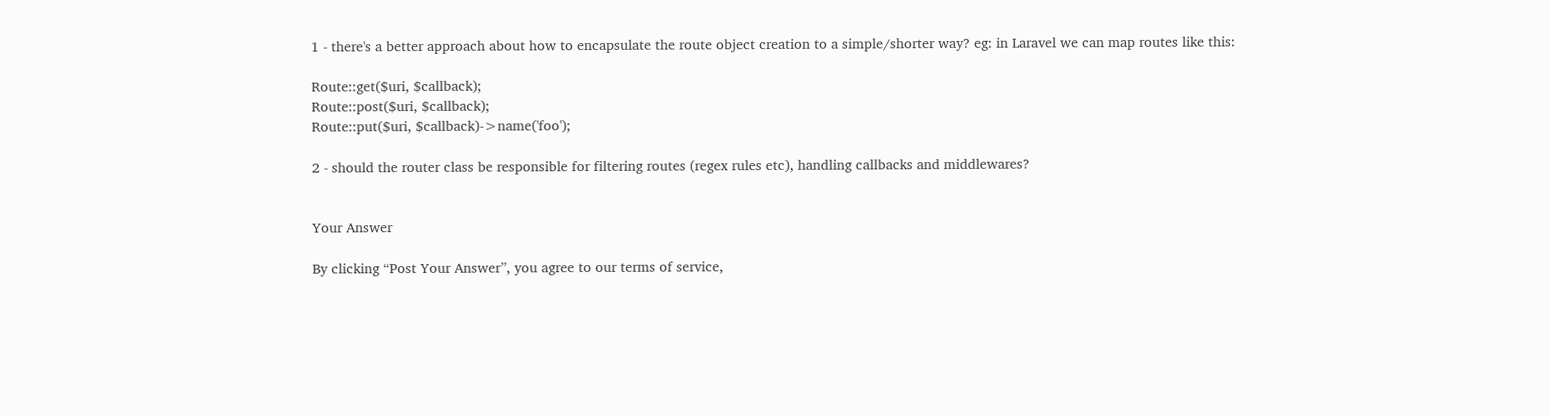1 - there's a better approach about how to encapsulate the route object creation to a simple/shorter way? eg: in Laravel we can map routes like this:

Route::get($uri, $callback);
Route::post($uri, $callback);
Route::put($uri, $callback)->name('foo');

2 - should the router class be responsible for filtering routes (regex rules etc), handling callbacks and middlewares?


Your Answer

By clicking “Post Your Answer”, you agree to our terms of service,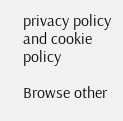privacy policy and cookie policy

Browse other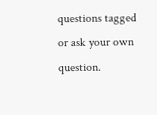questions tagged or ask your own question.